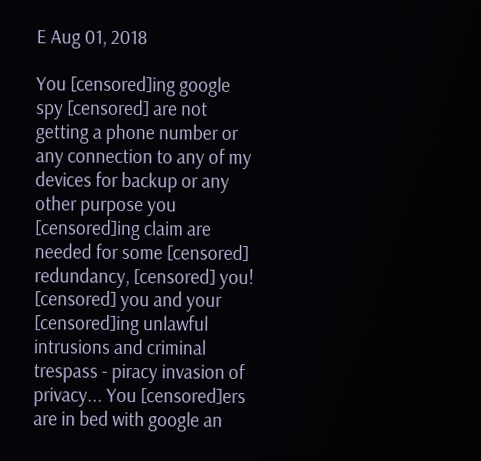E Aug 01, 2018

You [censored]ing google spy [censored] are not getting a phone number or any connection to any of my devices for backup or any other purpose you [censored]ing claim are needed for some [censored] redundancy, [censored] you! [censored] you and your [censored]ing unlawful intrusions and criminal trespass - piracy invasion of privacy... You [censored]ers are in bed with google an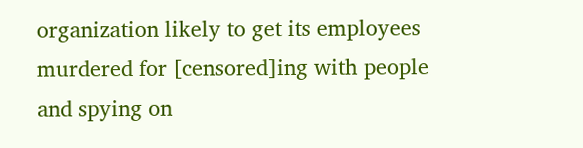organization likely to get its employees murdered for [censored]ing with people and spying on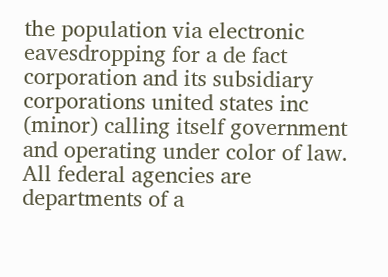the population via electronic eavesdropping for a de fact corporation and its subsidiary corporations united states inc (minor) calling itself government and operating under color of law. All federal agencies are departments of a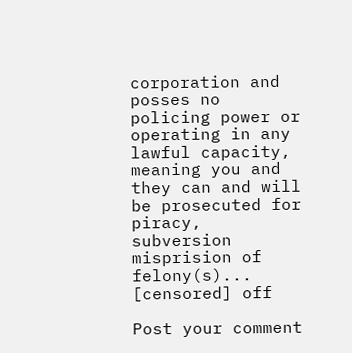corporation and posses no policing power or operating in any lawful capacity, meaning you and they can and will be prosecuted for piracy, subversion misprision of felony(s)... [censored] off

Post your comment